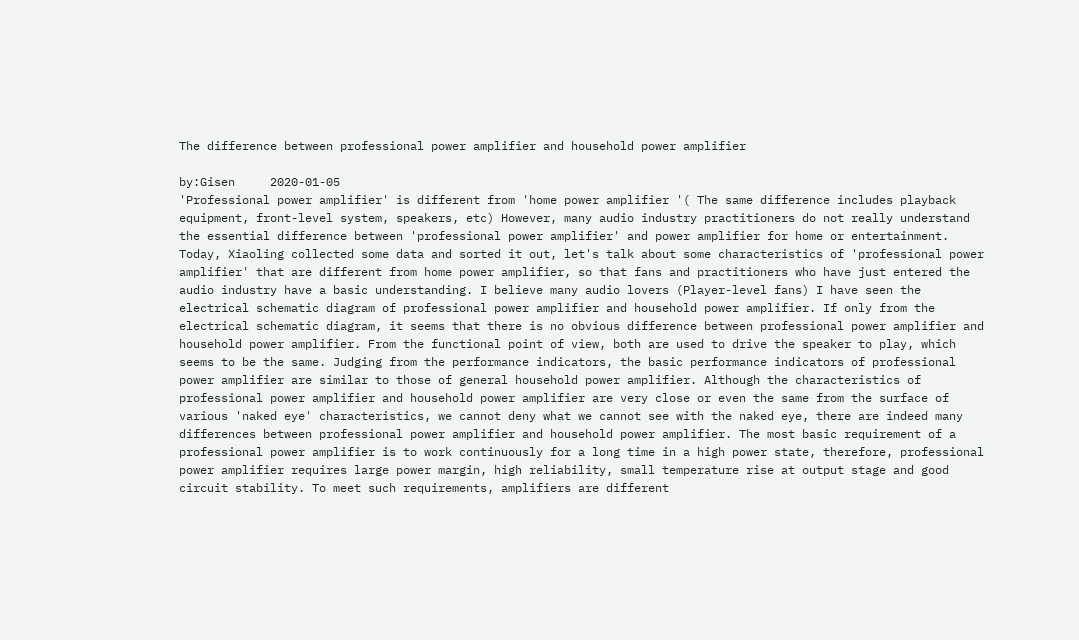The difference between professional power amplifier and household power amplifier

by:Gisen     2020-01-05
'Professional power amplifier' is different from 'home power amplifier '( The same difference includes playback equipment, front-level system, speakers, etc) However, many audio industry practitioners do not really understand the essential difference between 'professional power amplifier' and power amplifier for home or entertainment. Today, Xiaoling collected some data and sorted it out, let's talk about some characteristics of 'professional power amplifier' that are different from home power amplifier, so that fans and practitioners who have just entered the audio industry have a basic understanding. I believe many audio lovers (Player-level fans) I have seen the electrical schematic diagram of professional power amplifier and household power amplifier. If only from the electrical schematic diagram, it seems that there is no obvious difference between professional power amplifier and household power amplifier. From the functional point of view, both are used to drive the speaker to play, which seems to be the same. Judging from the performance indicators, the basic performance indicators of professional power amplifier are similar to those of general household power amplifier. Although the characteristics of professional power amplifier and household power amplifier are very close or even the same from the surface of various 'naked eye' characteristics, we cannot deny what we cannot see with the naked eye, there are indeed many differences between professional power amplifier and household power amplifier. The most basic requirement of a professional power amplifier is to work continuously for a long time in a high power state, therefore, professional power amplifier requires large power margin, high reliability, small temperature rise at output stage and good circuit stability. To meet such requirements, amplifiers are different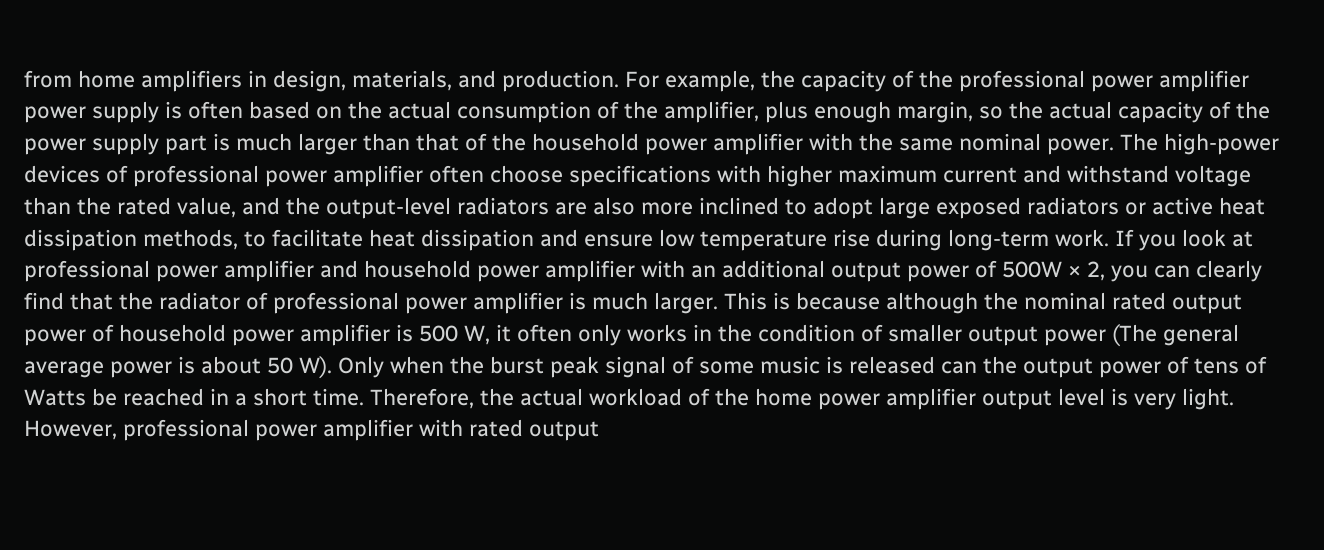from home amplifiers in design, materials, and production. For example, the capacity of the professional power amplifier power supply is often based on the actual consumption of the amplifier, plus enough margin, so the actual capacity of the power supply part is much larger than that of the household power amplifier with the same nominal power. The high-power devices of professional power amplifier often choose specifications with higher maximum current and withstand voltage than the rated value, and the output-level radiators are also more inclined to adopt large exposed radiators or active heat dissipation methods, to facilitate heat dissipation and ensure low temperature rise during long-term work. If you look at professional power amplifier and household power amplifier with an additional output power of 500W × 2, you can clearly find that the radiator of professional power amplifier is much larger. This is because although the nominal rated output power of household power amplifier is 500 W, it often only works in the condition of smaller output power (The general average power is about 50 W). Only when the burst peak signal of some music is released can the output power of tens of Watts be reached in a short time. Therefore, the actual workload of the home power amplifier output level is very light. However, professional power amplifier with rated output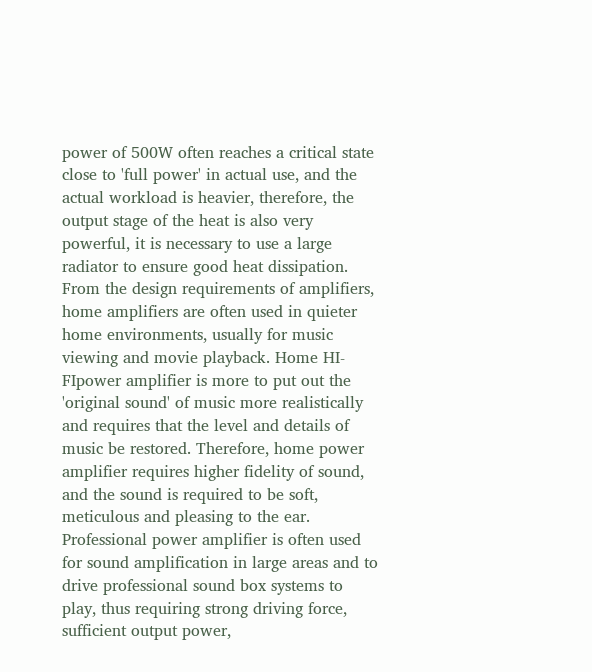power of 500W often reaches a critical state close to 'full power' in actual use, and the actual workload is heavier, therefore, the output stage of the heat is also very powerful, it is necessary to use a large radiator to ensure good heat dissipation. From the design requirements of amplifiers, home amplifiers are often used in quieter home environments, usually for music viewing and movie playback. Home HI- FIpower amplifier is more to put out the 'original sound' of music more realistically and requires that the level and details of music be restored. Therefore, home power amplifier requires higher fidelity of sound, and the sound is required to be soft, meticulous and pleasing to the ear. Professional power amplifier is often used for sound amplification in large areas and to drive professional sound box systems to play, thus requiring strong driving force, sufficient output power,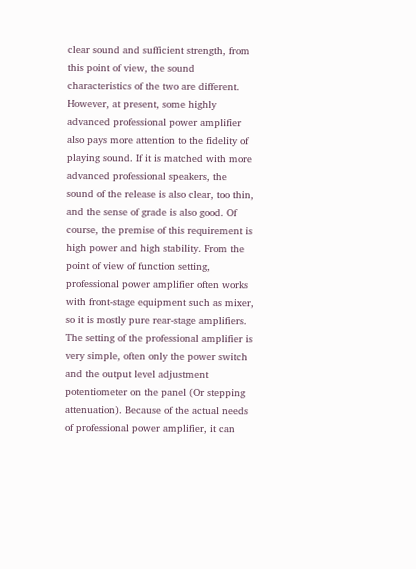clear sound and sufficient strength, from this point of view, the sound characteristics of the two are different. However, at present, some highly advanced professional power amplifier also pays more attention to the fidelity of playing sound. If it is matched with more advanced professional speakers, the sound of the release is also clear, too thin, and the sense of grade is also good. Of course, the premise of this requirement is high power and high stability. From the point of view of function setting, professional power amplifier often works with front-stage equipment such as mixer, so it is mostly pure rear-stage amplifiers. The setting of the professional amplifier is very simple, often only the power switch and the output level adjustment potentiometer on the panel (Or stepping attenuation). Because of the actual needs of professional power amplifier, it can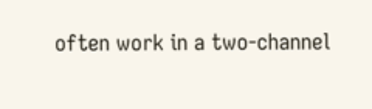often work in a two-channel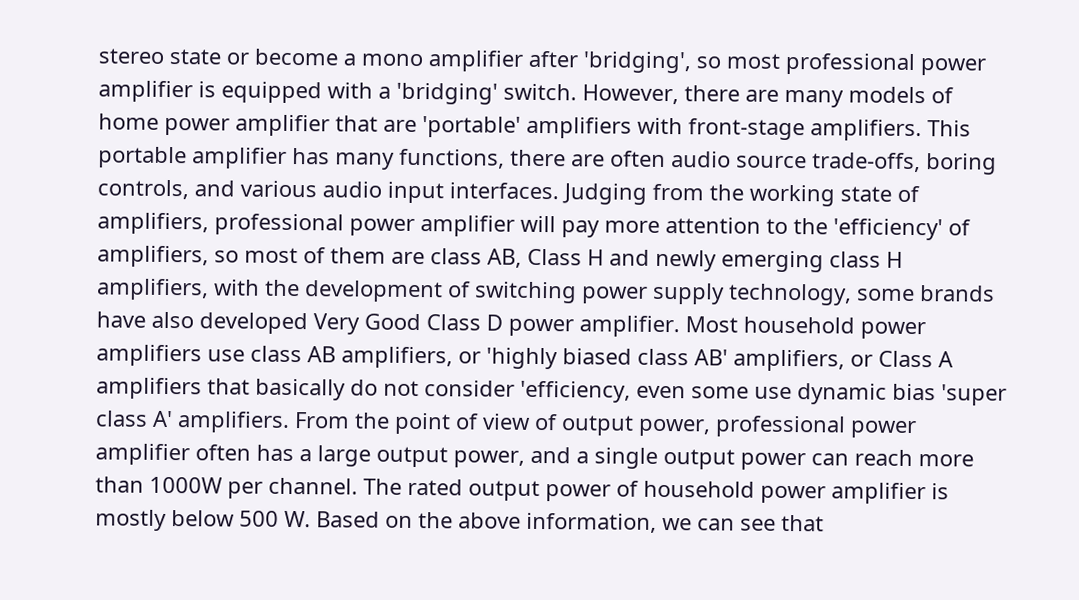stereo state or become a mono amplifier after 'bridging', so most professional power amplifier is equipped with a 'bridging' switch. However, there are many models of home power amplifier that are 'portable' amplifiers with front-stage amplifiers. This portable amplifier has many functions, there are often audio source trade-offs, boring controls, and various audio input interfaces. Judging from the working state of amplifiers, professional power amplifier will pay more attention to the 'efficiency' of amplifiers, so most of them are class AB, Class H and newly emerging class H amplifiers, with the development of switching power supply technology, some brands have also developed Very Good Class D power amplifier. Most household power amplifiers use class AB amplifiers, or 'highly biased class AB' amplifiers, or Class A amplifiers that basically do not consider 'efficiency, even some use dynamic bias 'super class A' amplifiers. From the point of view of output power, professional power amplifier often has a large output power, and a single output power can reach more than 1000W per channel. The rated output power of household power amplifier is mostly below 500 W. Based on the above information, we can see that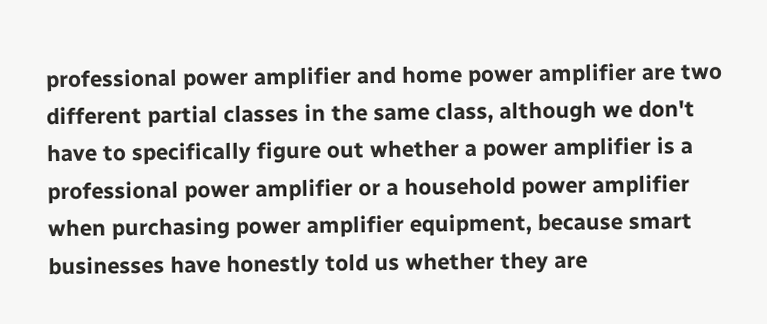professional power amplifier and home power amplifier are two different partial classes in the same class, although we don't have to specifically figure out whether a power amplifier is a professional power amplifier or a household power amplifier when purchasing power amplifier equipment, because smart businesses have honestly told us whether they are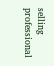selling professional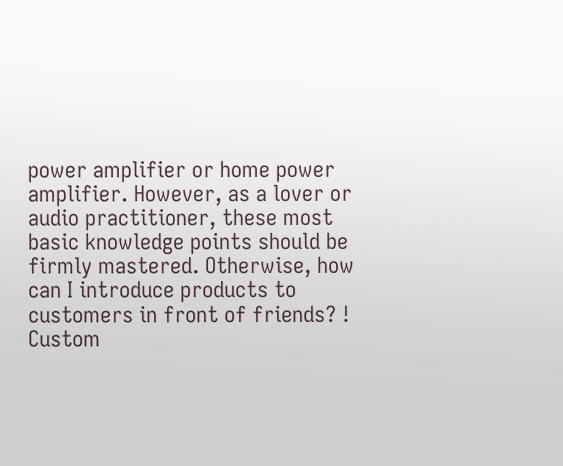power amplifier or home power amplifier. However, as a lover or audio practitioner, these most basic knowledge points should be firmly mastered. Otherwise, how can I introduce products to customers in front of friends? !
Custom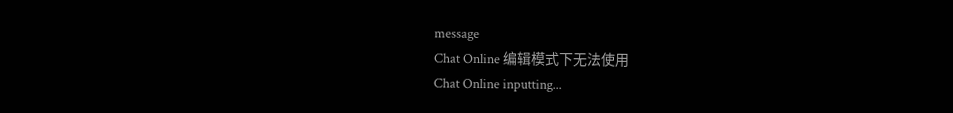message
Chat Online 编辑模式下无法使用
Chat Online inputting...